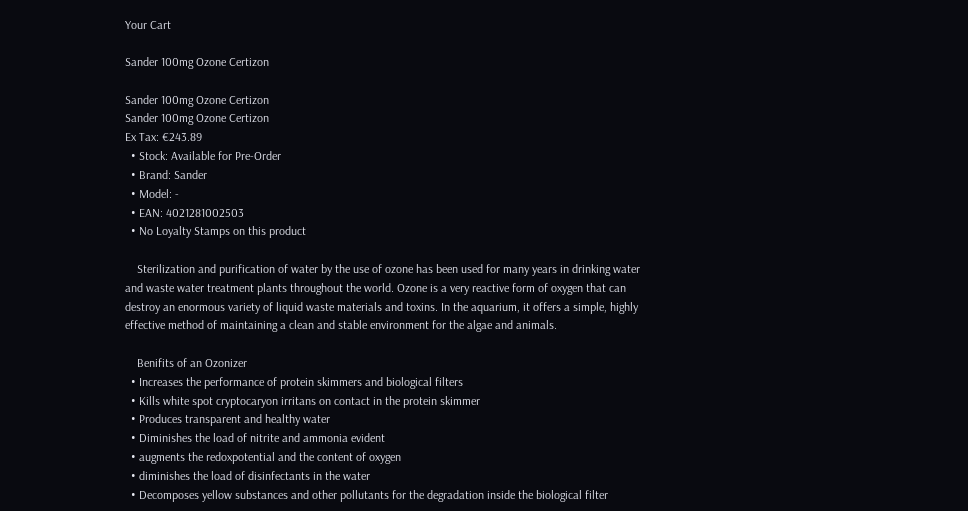Your Cart

Sander 100mg Ozone Certizon

Sander 100mg Ozone Certizon
Sander 100mg Ozone Certizon
Ex Tax: €243.89
  • Stock: Available for Pre-Order
  • Brand: Sander
  • Model: -
  • EAN: 4021281002503
  • No Loyalty Stamps on this product

    Sterilization and purification of water by the use of ozone has been used for many years in drinking water and waste water treatment plants throughout the world. Ozone is a very reactive form of oxygen that can destroy an enormous variety of liquid waste materials and toxins. In the aquarium, it offers a simple, highly effective method of maintaining a clean and stable environment for the algae and animals.

    Benifits of an Ozonizer
  • Increases the performance of protein skimmers and biological filters
  • Kills white spot cryptocaryon irritans on contact in the protein skimmer
  • Produces transparent and healthy water
  • Diminishes the load of nitrite and ammonia evident
  • augments the redoxpotential and the content of oxygen
  • diminishes the load of disinfectants in the water
  • Decomposes yellow substances and other pollutants for the degradation inside the biological filter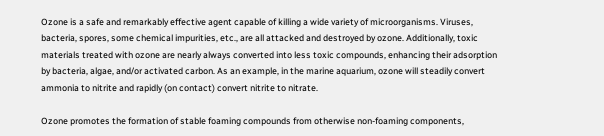Ozone is a safe and remarkably effective agent capable of killing a wide variety of microorganisms. Viruses, bacteria, spores, some chemical impurities, etc., are all attacked and destroyed by ozone. Additionally, toxic materials treated with ozone are nearly always converted into less toxic compounds, enhancing their adsorption by bacteria, algae, and/or activated carbon. As an example, in the marine aquarium, ozone will steadily convert ammonia to nitrite and rapidly (on contact) convert nitrite to nitrate.

Ozone promotes the formation of stable foaming compounds from otherwise non-foaming components,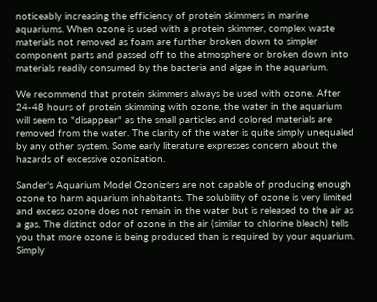noticeably increasing the efficiency of protein skimmers in marine aquariums. When ozone is used with a protein skimmer, complex waste materials not removed as foam are further broken down to simpler component parts and passed off to the atmosphere or broken down into materials readily consumed by the bacteria and algae in the aquarium.

We recommend that protein skimmers always be used with ozone. After 24-48 hours of protein skimming with ozone, the water in the aquarium will seem to "disappear" as the small particles and colored materials are removed from the water. The clarity of the water is quite simply unequaled by any other system. Some early literature expresses concern about the hazards of excessive ozonization.

Sander's Aquarium Model Ozonizers are not capable of producing enough ozone to harm aquarium inhabitants. The solubility of ozone is very limited and excess ozone does not remain in the water but is released to the air as a gas. The distinct odor of ozone in the air (similar to chlorine bleach) tells you that more ozone is being produced than is required by your aquarium. Simply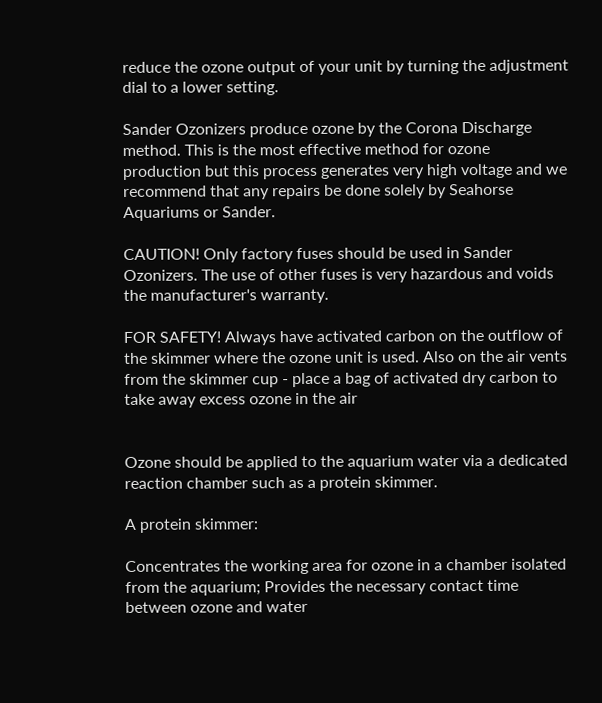reduce the ozone output of your unit by turning the adjustment dial to a lower setting.

Sander Ozonizers produce ozone by the Corona Discharge method. This is the most effective method for ozone production but this process generates very high voltage and we recommend that any repairs be done solely by Seahorse Aquariums or Sander.

CAUTION! Only factory fuses should be used in Sander Ozonizers. The use of other fuses is very hazardous and voids the manufacturer's warranty.

FOR SAFETY! Always have activated carbon on the outflow of the skimmer where the ozone unit is used. Also on the air vents from the skimmer cup - place a bag of activated dry carbon to take away excess ozone in the air


Ozone should be applied to the aquarium water via a dedicated reaction chamber such as a protein skimmer.

A protein skimmer:

Concentrates the working area for ozone in a chamber isolated from the aquarium; Provides the necessary contact time between ozone and water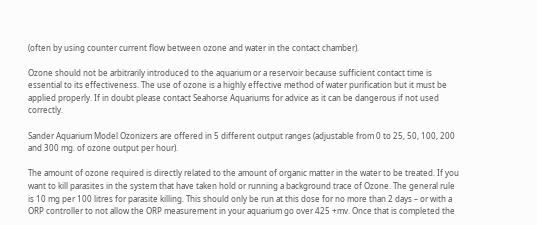(often by using counter current flow between ozone and water in the contact chamber).

Ozone should not be arbitrarily introduced to the aquarium or a reservoir because sufficient contact time is essential to its effectiveness. The use of ozone is a highly effective method of water purification but it must be applied properly. If in doubt please contact Seahorse Aquariums for advice as it can be dangerous if not used correctly.

Sander Aquarium Model Ozonizers are offered in 5 different output ranges (adjustable from 0 to 25, 50, 100, 200 and 300 mg. of ozone output per hour).

The amount of ozone required is directly related to the amount of organic matter in the water to be treated. If you want to kill parasites in the system that have taken hold or running a background trace of Ozone. The general rule is 10 mg per 100 litres for parasite killing. This should only be run at this dose for no more than 2 days – or with a ORP controller to not allow the ORP measurement in your aquarium go over 425 +mv. Once that is completed the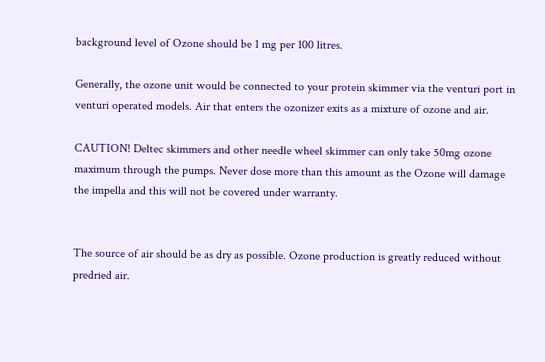background level of Ozone should be 1 mg per 100 litres.

Generally, the ozone unit would be connected to your protein skimmer via the venturi port in venturi operated models. Air that enters the ozonizer exits as a mixture of ozone and air.

CAUTION! Deltec skimmers and other needle wheel skimmer can only take 50mg ozone maximum through the pumps. Never dose more than this amount as the Ozone will damage the impella and this will not be covered under warranty.


The source of air should be as dry as possible. Ozone production is greatly reduced without predried air.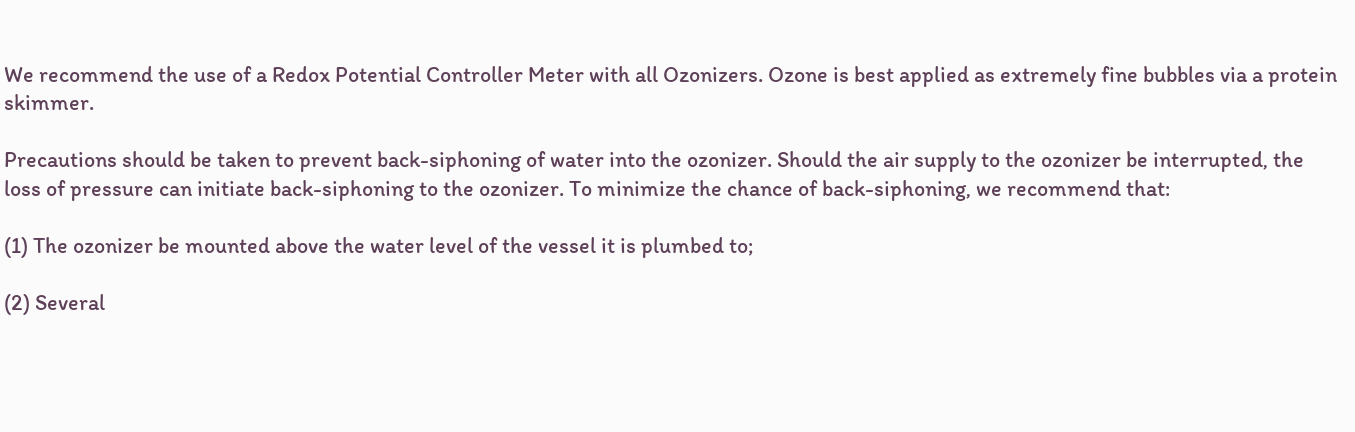We recommend the use of a Redox Potential Controller Meter with all Ozonizers. Ozone is best applied as extremely fine bubbles via a protein skimmer.

Precautions should be taken to prevent back-siphoning of water into the ozonizer. Should the air supply to the ozonizer be interrupted, the loss of pressure can initiate back-siphoning to the ozonizer. To minimize the chance of back-siphoning, we recommend that:

(1) The ozonizer be mounted above the water level of the vessel it is plumbed to;

(2) Several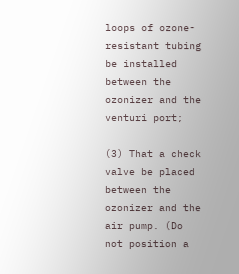loops of ozone-resistant tubing be installed between the ozonizer and the venturi port;

(3) That a check valve be placed between the ozonizer and the air pump. (Do not position a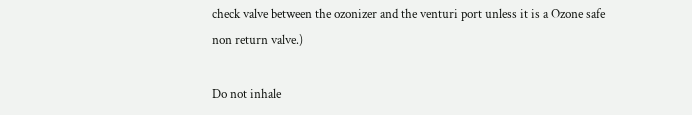check valve between the ozonizer and the venturi port unless it is a Ozone safe non return valve.)

Do not inhale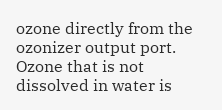ozone directly from the ozonizer output port. Ozone that is not dissolved in water is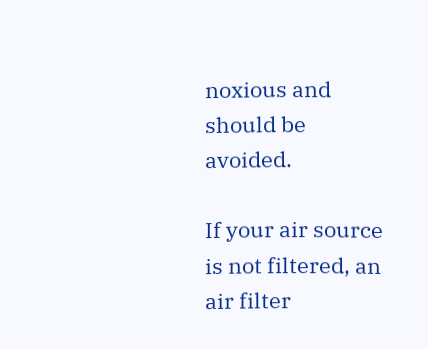noxious and should be avoided.

If your air source is not filtered, an air filter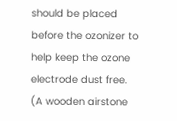should be placed before the ozonizer to help keep the ozone electrode dust free. (A wooden airstone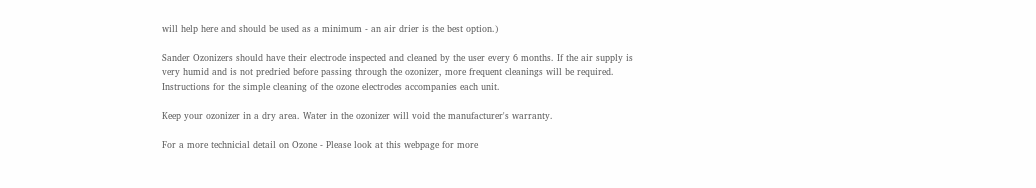will help here and should be used as a minimum - an air drier is the best option.)

Sander Ozonizers should have their electrode inspected and cleaned by the user every 6 months. If the air supply is very humid and is not predried before passing through the ozonizer, more frequent cleanings will be required. Instructions for the simple cleaning of the ozone electrodes accompanies each unit.

Keep your ozonizer in a dry area. Water in the ozonizer will void the manufacturer's warranty.

For a more technicial detail on Ozone - Please look at this webpage for more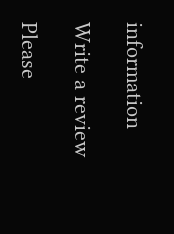information

Write a review

Please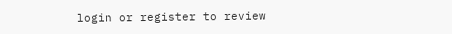login or register to review